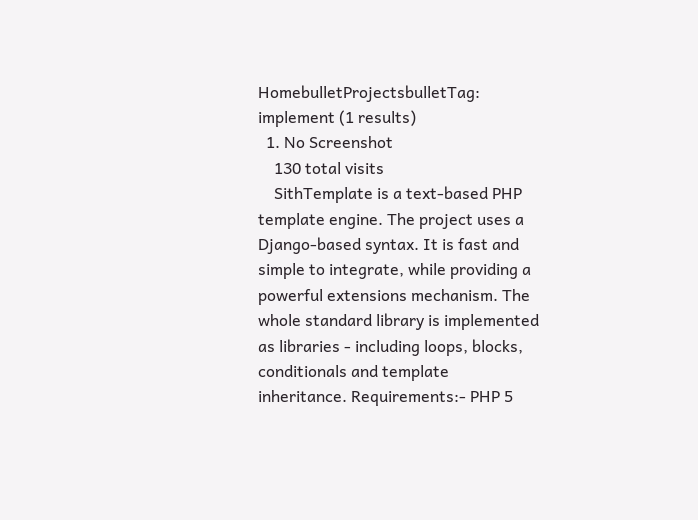HomebulletProjectsbulletTag: implement (1 results)
  1. No Screenshot
    130 total visits
    SithTemplate is a text-based PHP template engine. The project uses a Django-based syntax. It is fast and simple to integrate, while providing a powerful extensions mechanism. The whole standard library is implemented as libraries - including loops, blocks, conditionals and template inheritance. Requirements:- PHP 5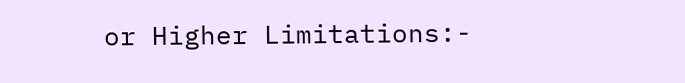or Higher Limitations:-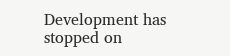Development has stopped on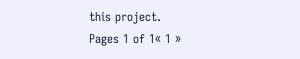this project.
Pages 1 of 1« 1 »